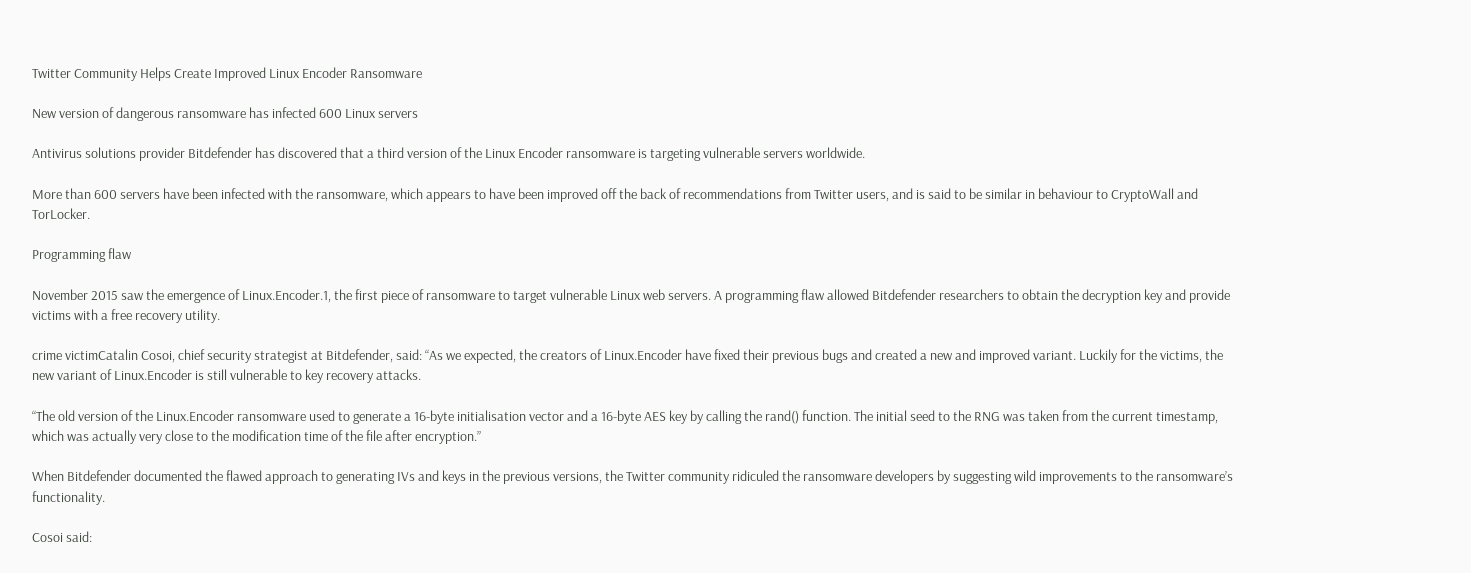Twitter Community Helps Create Improved Linux Encoder Ransomware

New version of dangerous ransomware has infected 600 Linux servers

Antivirus solutions provider Bitdefender has discovered that a third version of the Linux Encoder ransomware is targeting vulnerable servers worldwide.

More than 600 servers have been infected with the ransomware, which appears to have been improved off the back of recommendations from Twitter users, and is said to be similar in behaviour to CryptoWall and TorLocker.

Programming flaw

November 2015 saw the emergence of Linux.Encoder.1, the first piece of ransomware to target vulnerable Linux web servers. A programming flaw allowed Bitdefender researchers to obtain the decryption key and provide victims with a free recovery utility.

crime victimCatalin Cosoi, chief security strategist at Bitdefender, said: “As we expected, the creators of Linux.Encoder have fixed their previous bugs and created a new and improved variant. Luckily for the victims, the new variant of Linux.Encoder is still vulnerable to key recovery attacks.

“The old version of the Linux.Encoder ransomware used to generate a 16-byte initialisation vector and a 16-byte AES key by calling the rand() function. The initial seed to the RNG was taken from the current timestamp, which was actually very close to the modification time of the file after encryption.”

When Bitdefender documented the flawed approach to generating IVs and keys in the previous versions, the Twitter community ridiculed the ransomware developers by suggesting wild improvements to the ransomware’s functionality.

Cosoi said: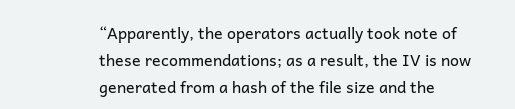“Apparently, the operators actually took note of these recommendations; as a result, the IV is now generated from a hash of the file size and the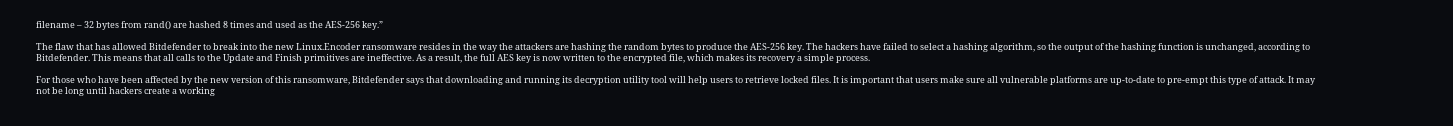filename – 32 bytes from rand() are hashed 8 times and used as the AES-256 key.”

The flaw that has allowed Bitdefender to break into the new Linux.Encoder ransomware resides in the way the attackers are hashing the random bytes to produce the AES-256 key. The hackers have failed to select a hashing algorithm, so the output of the hashing function is unchanged, according to Bitdefender. This means that all calls to the Update and Finish primitives are ineffective. As a result, the full AES key is now written to the encrypted file, which makes its recovery a simple process.

For those who have been affected by the new version of this ransomware, Bitdefender says that downloading and running its decryption utility tool will help users to retrieve locked files. It is important that users make sure all vulnerable platforms are up-to-date to pre-empt this type of attack. It may not be long until hackers create a working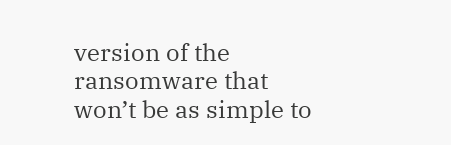version of the ransomware that won’t be as simple to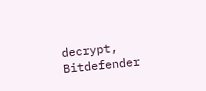decrypt, Bitdefender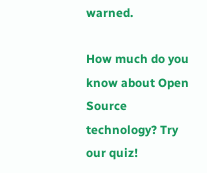warned.

How much do you know about Open Source technology? Try our quiz!